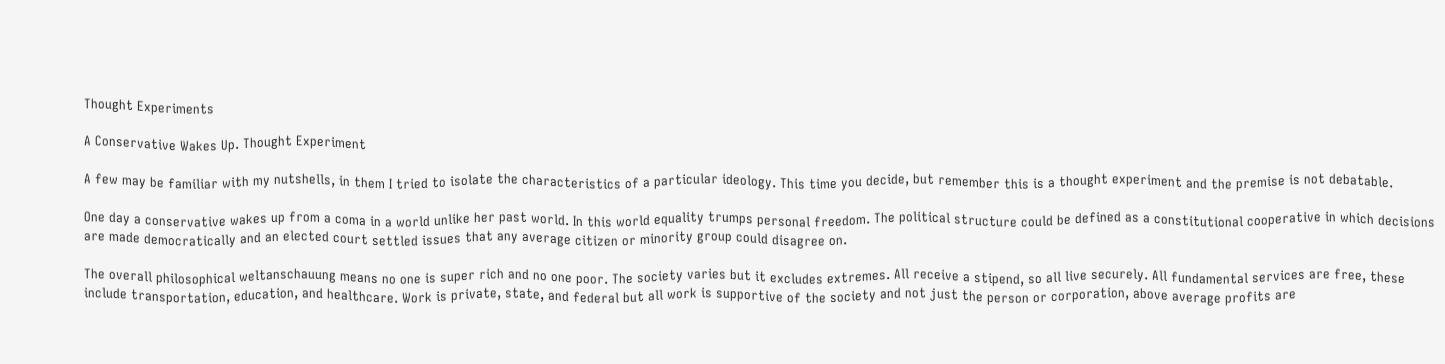Thought Experiments

A Conservative Wakes Up. Thought Experiment

A few may be familiar with my nutshells, in them I tried to isolate the characteristics of a particular ideology. This time you decide, but remember this is a thought experiment and the premise is not debatable.

One day a conservative wakes up from a coma in a world unlike her past world. In this world equality trumps personal freedom. The political structure could be defined as a constitutional cooperative in which decisions are made democratically and an elected court settled issues that any average citizen or minority group could disagree on.

The overall philosophical weltanschauung means no one is super rich and no one poor. The society varies but it excludes extremes. All receive a stipend, so all live securely. All fundamental services are free, these include transportation, education, and healthcare. Work is private, state, and federal but all work is supportive of the society and not just the person or corporation, above average profits are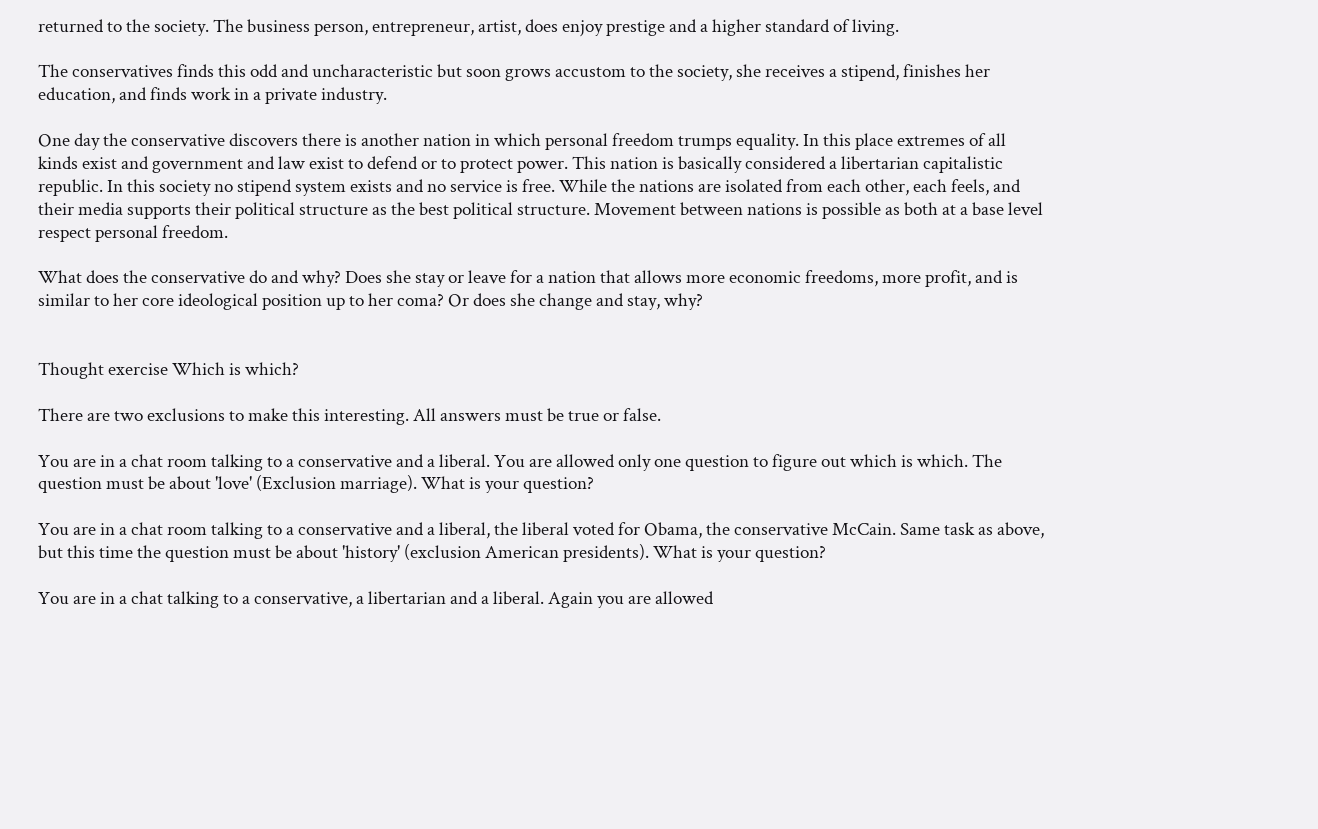returned to the society. The business person, entrepreneur, artist, does enjoy prestige and a higher standard of living.

The conservatives finds this odd and uncharacteristic but soon grows accustom to the society, she receives a stipend, finishes her education, and finds work in a private industry.

One day the conservative discovers there is another nation in which personal freedom trumps equality. In this place extremes of all kinds exist and government and law exist to defend or to protect power. This nation is basically considered a libertarian capitalistic republic. In this society no stipend system exists and no service is free. While the nations are isolated from each other, each feels, and their media supports their political structure as the best political structure. Movement between nations is possible as both at a base level respect personal freedom.

What does the conservative do and why? Does she stay or leave for a nation that allows more economic freedoms, more profit, and is similar to her core ideological position up to her coma? Or does she change and stay, why?


Thought exercise Which is which?

There are two exclusions to make this interesting. All answers must be true or false.

You are in a chat room talking to a conservative and a liberal. You are allowed only one question to figure out which is which. The question must be about 'love' (Exclusion marriage). What is your question?

You are in a chat room talking to a conservative and a liberal, the liberal voted for Obama, the conservative McCain. Same task as above, but this time the question must be about 'history' (exclusion American presidents). What is your question?

You are in a chat talking to a conservative, a libertarian and a liberal. Again you are allowed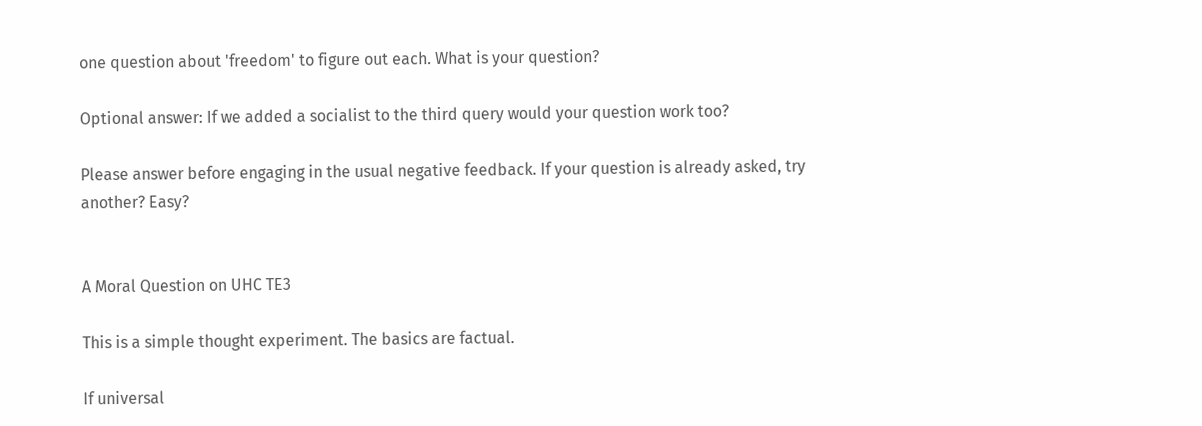one question about 'freedom' to figure out each. What is your question?

Optional answer: If we added a socialist to the third query would your question work too?

Please answer before engaging in the usual negative feedback. If your question is already asked, try another? Easy?


A Moral Question on UHC TE3

This is a simple thought experiment. The basics are factual.

If universal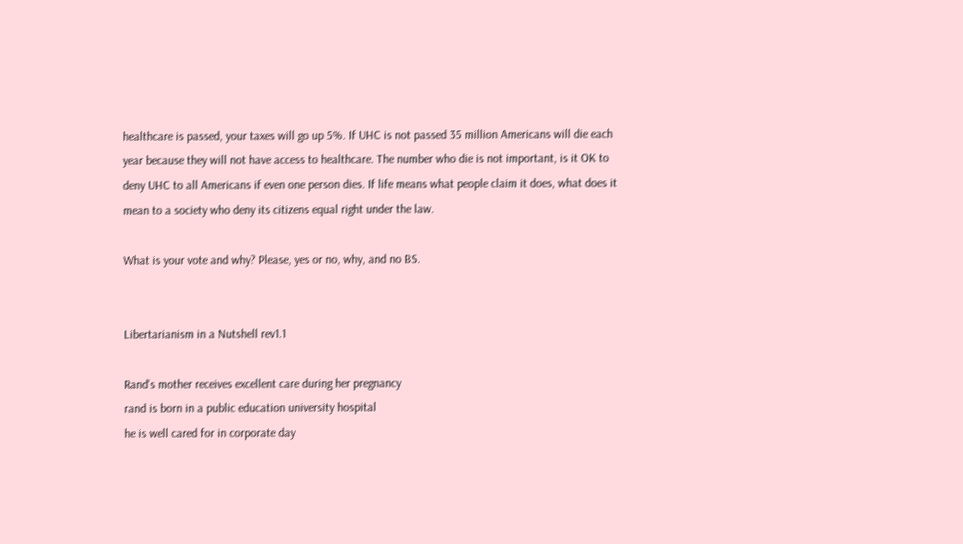healthcare is passed, your taxes will go up 5%. If UHC is not passed 35 million Americans will die each year because they will not have access to healthcare. The number who die is not important, is it OK to deny UHC to all Americans if even one person dies. If life means what people claim it does, what does it mean to a society who deny its citizens equal right under the law.

What is your vote and why? Please, yes or no, why, and no BS.


Libertarianism in a Nutshell rev1.1

Rand's mother receives excellent care during her pregnancy
rand is born in a public education university hospital
he is well cared for in corporate day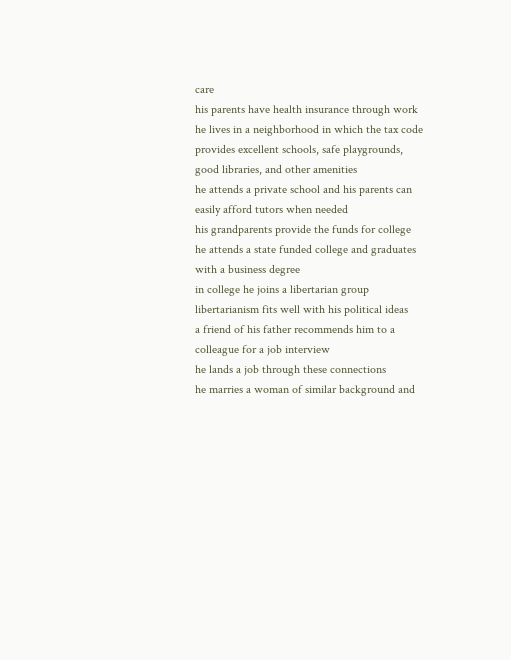care
his parents have health insurance through work
he lives in a neighborhood in which the tax code provides excellent schools, safe playgrounds, good libraries, and other amenities
he attends a private school and his parents can easily afford tutors when needed
his grandparents provide the funds for college
he attends a state funded college and graduates with a business degree
in college he joins a libertarian group
libertarianism fits well with his political ideas
a friend of his father recommends him to a colleague for a job interview
he lands a job through these connections
he marries a woman of similar background and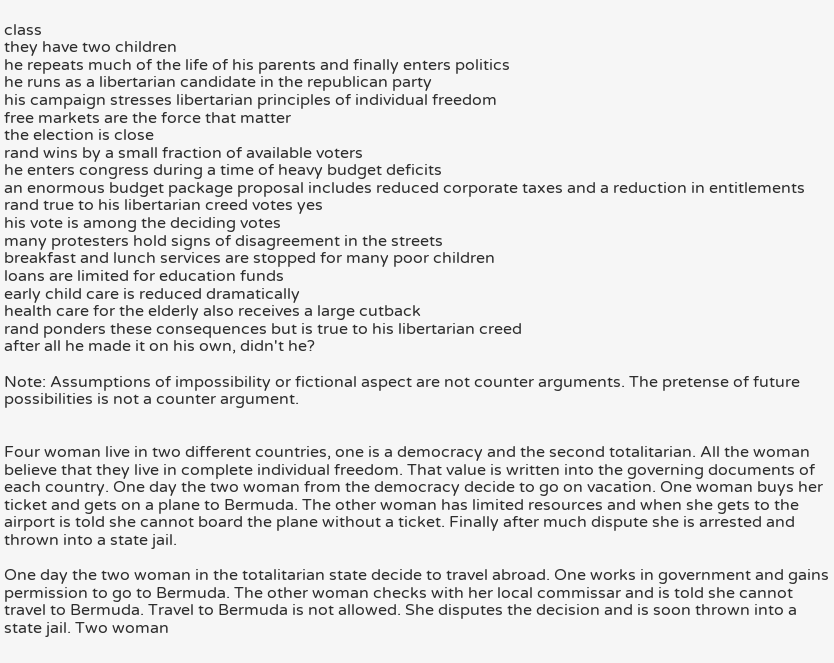class
they have two children
he repeats much of the life of his parents and finally enters politics
he runs as a libertarian candidate in the republican party
his campaign stresses libertarian principles of individual freedom
free markets are the force that matter
the election is close
rand wins by a small fraction of available voters
he enters congress during a time of heavy budget deficits
an enormous budget package proposal includes reduced corporate taxes and a reduction in entitlements
rand true to his libertarian creed votes yes
his vote is among the deciding votes
many protesters hold signs of disagreement in the streets
breakfast and lunch services are stopped for many poor children
loans are limited for education funds
early child care is reduced dramatically
health care for the elderly also receives a large cutback
rand ponders these consequences but is true to his libertarian creed
after all he made it on his own, didn't he?

Note: Assumptions of impossibility or fictional aspect are not counter arguments. The pretense of future possibilities is not a counter argument.


Four woman live in two different countries, one is a democracy and the second totalitarian. All the woman believe that they live in complete individual freedom. That value is written into the governing documents of each country. One day the two woman from the democracy decide to go on vacation. One woman buys her ticket and gets on a plane to Bermuda. The other woman has limited resources and when she gets to the airport is told she cannot board the plane without a ticket. Finally after much dispute she is arrested and thrown into a state jail.

One day the two woman in the totalitarian state decide to travel abroad. One works in government and gains permission to go to Bermuda. The other woman checks with her local commissar and is told she cannot travel to Bermuda. Travel to Bermuda is not allowed. She disputes the decision and is soon thrown into a state jail. Two woman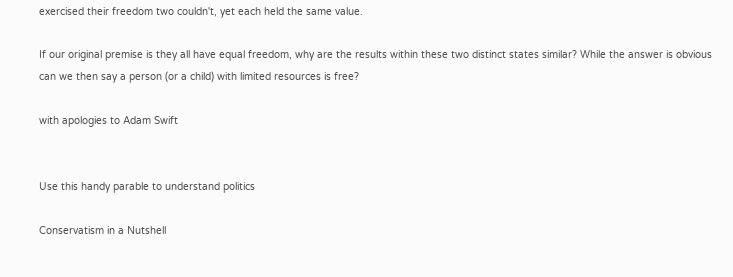exercised their freedom two couldn't, yet each held the same value.

If our original premise is they all have equal freedom, why are the results within these two distinct states similar? While the answer is obvious can we then say a person (or a child) with limited resources is free?

with apologies to Adam Swift


Use this handy parable to understand politics

Conservatism in a Nutshell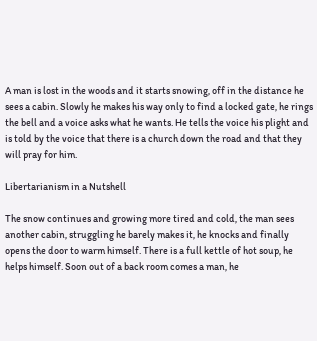A man is lost in the woods and it starts snowing, off in the distance he sees a cabin. Slowly he makes his way only to find a locked gate, he rings the bell and a voice asks what he wants. He tells the voice his plight and is told by the voice that there is a church down the road and that they will pray for him.

Libertarianism in a Nutshell

The snow continues and growing more tired and cold, the man sees another cabin, struggling he barely makes it, he knocks and finally opens the door to warm himself. There is a full kettle of hot soup, he helps himself. Soon out of a back room comes a man, he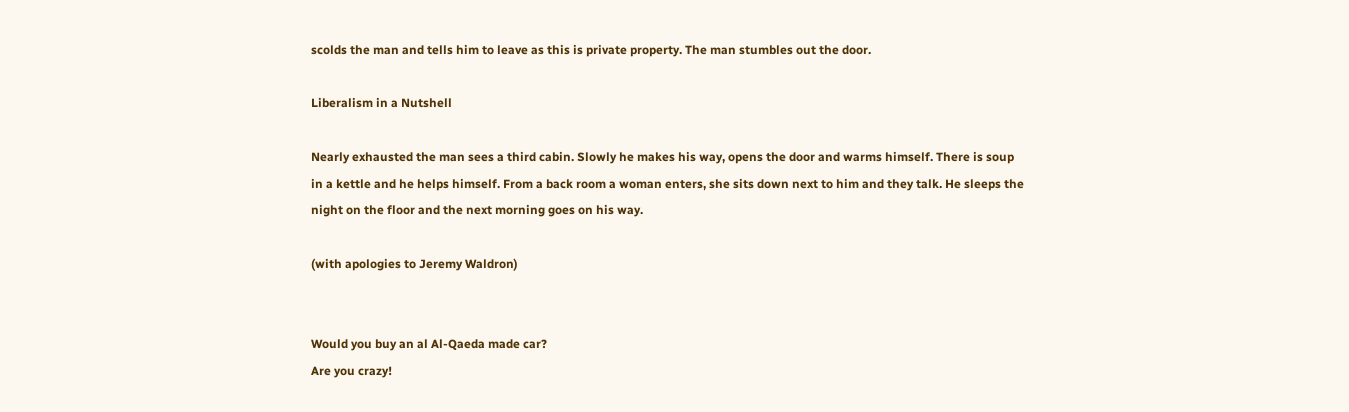scolds the man and tells him to leave as this is private property. The man stumbles out the door.

Liberalism in a Nutshell

Nearly exhausted the man sees a third cabin. Slowly he makes his way, opens the door and warms himself. There is soup in a kettle and he helps himself. From a back room a woman enters, she sits down next to him and they talk. He sleeps the night on the floor and the next morning goes on his way.

(with apologies to Jeremy Waldron)


Would you buy an al Al-Qaeda made car?
Are you crazy!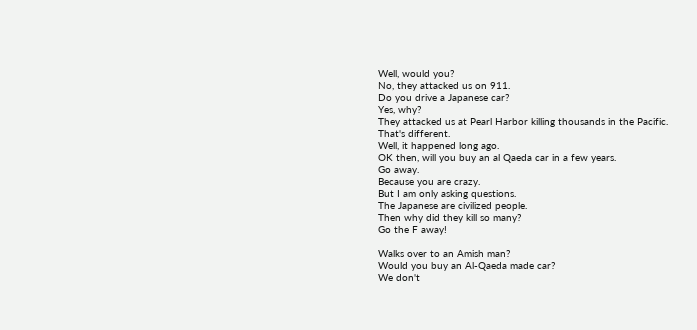Well, would you?
No, they attacked us on 911.
Do you drive a Japanese car?
Yes, why?
They attacked us at Pearl Harbor killing thousands in the Pacific.
That's different.
Well, it happened long ago.
OK then, will you buy an al Qaeda car in a few years.
Go away.
Because you are crazy.
But I am only asking questions.
The Japanese are civilized people.
Then why did they kill so many?
Go the F away!

Walks over to an Amish man?
Would you buy an Al-Qaeda made car?
We don't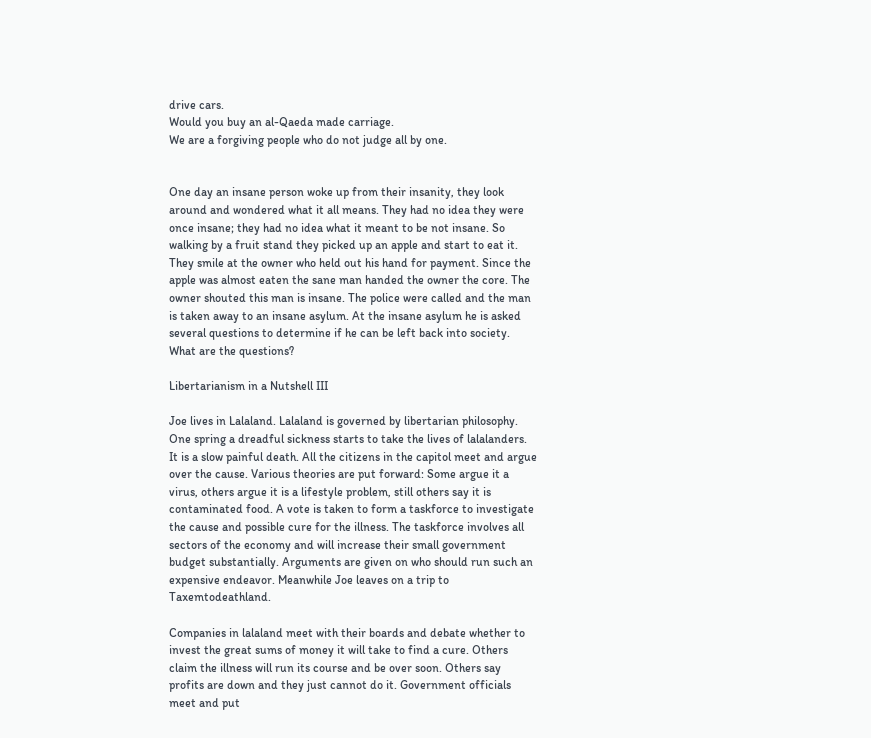drive cars.
Would you buy an al-Qaeda made carriage.
We are a forgiving people who do not judge all by one.


One day an insane person woke up from their insanity, they look around and wondered what it all means. They had no idea they were once insane; they had no idea what it meant to be not insane. So walking by a fruit stand they picked up an apple and start to eat it. They smile at the owner who held out his hand for payment. Since the apple was almost eaten the sane man handed the owner the core. The owner shouted this man is insane. The police were called and the man is taken away to an insane asylum. At the insane asylum he is asked several questions to determine if he can be left back into society. What are the questions?

Libertarianism in a Nutshell III

Joe lives in Lalaland. Lalaland is governed by libertarian philosophy. One spring a dreadful sickness starts to take the lives of lalalanders. It is a slow painful death. All the citizens in the capitol meet and argue over the cause. Various theories are put forward: Some argue it a virus, others argue it is a lifestyle problem, still others say it is contaminated food. A vote is taken to form a taskforce to investigate the cause and possible cure for the illness. The taskforce involves all sectors of the economy and will increase their small government budget substantially. Arguments are given on who should run such an expensive endeavor. Meanwhile Joe leaves on a trip to Taxemtodeathland.

Companies in lalaland meet with their boards and debate whether to invest the great sums of money it will take to find a cure. Others claim the illness will run its course and be over soon. Others say profits are down and they just cannot do it. Government officials meet and put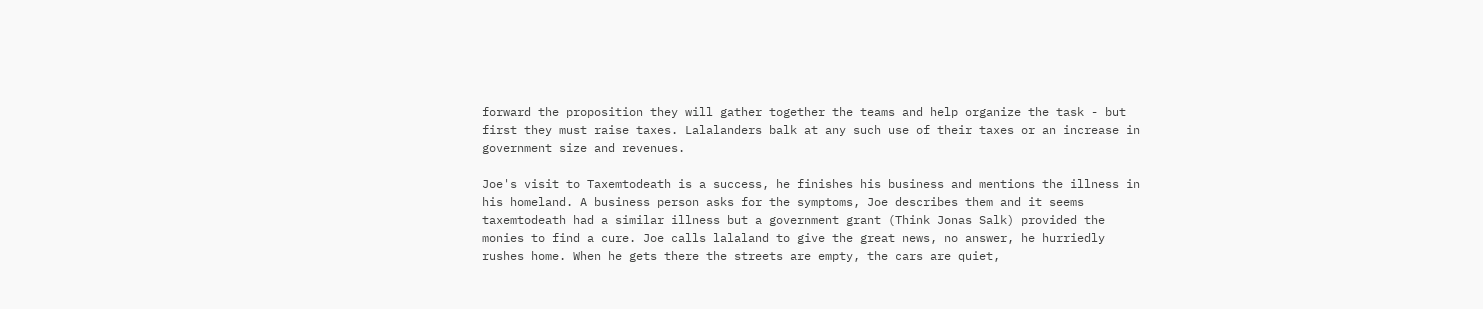forward the proposition they will gather together the teams and help organize the task - but first they must raise taxes. Lalalanders balk at any such use of their taxes or an increase in government size and revenues.

Joe's visit to Taxemtodeath is a success, he finishes his business and mentions the illness in his homeland. A business person asks for the symptoms, Joe describes them and it seems taxemtodeath had a similar illness but a government grant (Think Jonas Salk) provided the monies to find a cure. Joe calls lalaland to give the great news, no answer, he hurriedly rushes home. When he gets there the streets are empty, the cars are quiet,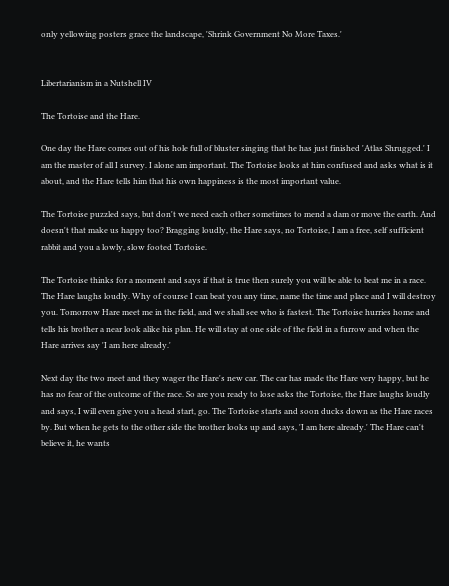only yellowing posters grace the landscape, 'Shrink Government No More Taxes.'


Libertarianism in a Nutshell IV

The Tortoise and the Hare.

One day the Hare comes out of his hole full of bluster singing that he has just finished 'Atlas Shrugged.' I am the master of all I survey. I alone am important. The Tortoise looks at him confused and asks what is it about, and the Hare tells him that his own happiness is the most important value.

The Tortoise puzzled says, but don't we need each other sometimes to mend a dam or move the earth. And doesn't that make us happy too? Bragging loudly, the Hare says, no Tortoise, I am a free, self sufficient rabbit and you a lowly, slow footed Tortoise.

The Tortoise thinks for a moment and says if that is true then surely you will be able to beat me in a race. The Hare laughs loudly. Why of course I can beat you any time, name the time and place and I will destroy you. Tomorrow Hare meet me in the field, and we shall see who is fastest. The Tortoise hurries home and tells his brother a near look alike his plan. He will stay at one side of the field in a furrow and when the Hare arrives say 'I am here already.'

Next day the two meet and they wager the Hare's new car. The car has made the Hare very happy, but he has no fear of the outcome of the race. So are you ready to lose asks the Tortoise, the Hare laughs loudly and says, I will even give you a head start, go. The Tortoise starts and soon ducks down as the Hare races by. But when he gets to the other side the brother looks up and says, 'I am here already.' The Hare can't believe it, he wants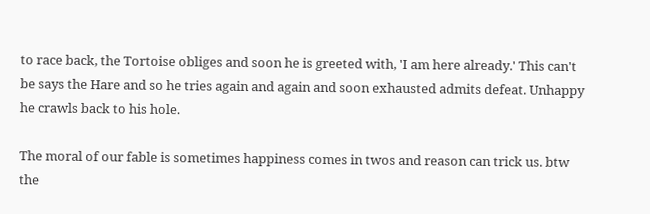to race back, the Tortoise obliges and soon he is greeted with, 'I am here already.' This can't be says the Hare and so he tries again and again and soon exhausted admits defeat. Unhappy he crawls back to his hole.

The moral of our fable is sometimes happiness comes in twos and reason can trick us. btw the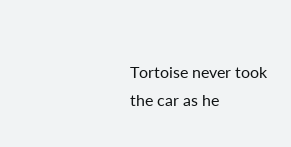Tortoise never took the car as he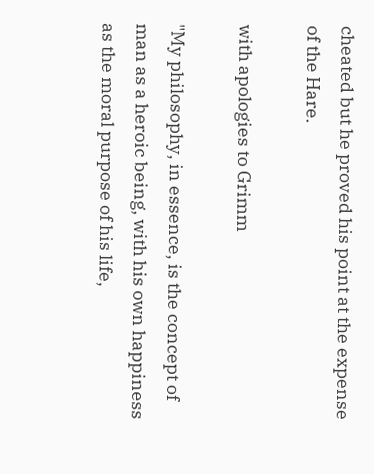cheated but he proved his point at the expense of the Hare.

with apologies to Grimm

"My philosophy, in essence, is the concept of man as a heroic being, with his own happiness as the moral purpose of his life,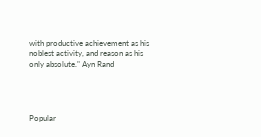with productive achievement as his noblest activity, and reason as his only absolute." Ayn Rand




Popular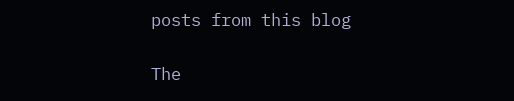posts from this blog

The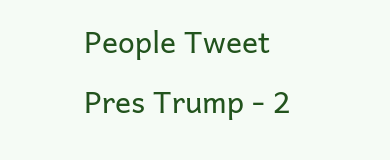People Tweet Pres Trump - 2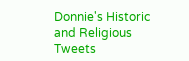Donnie's Historic and Religious Tweets